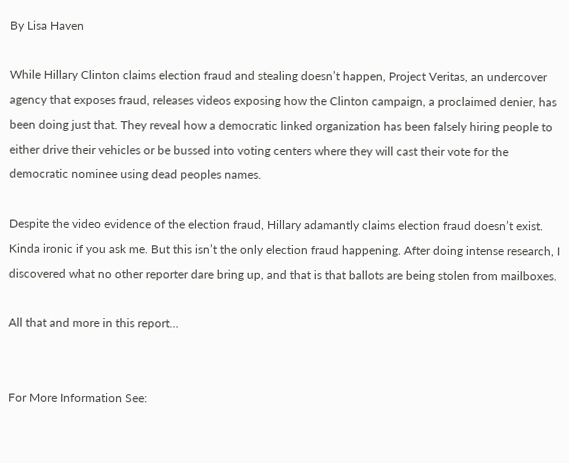By Lisa Haven

While Hillary Clinton claims election fraud and stealing doesn’t happen, Project Veritas, an undercover agency that exposes fraud, releases videos exposing how the Clinton campaign, a proclaimed denier, has been doing just that. They reveal how a democratic linked organization has been falsely hiring people to either drive their vehicles or be bussed into voting centers where they will cast their vote for the democratic nominee using dead peoples names.

Despite the video evidence of the election fraud, Hillary adamantly claims election fraud doesn’t exist. Kinda ironic if you ask me. But this isn’t the only election fraud happening. After doing intense research, I discovered what no other reporter dare bring up, and that is that ballots are being stolen from mailboxes.

All that and more in this report…


For More Information See: